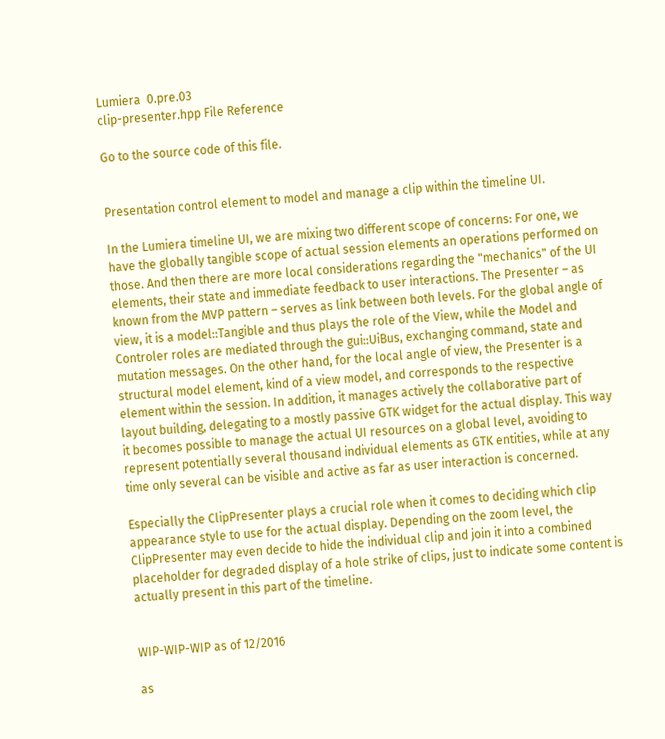Lumiera  0.pre.03
clip-presenter.hpp File Reference

Go to the source code of this file.


Presentation control element to model and manage a clip within the timeline UI.

In the Lumiera timeline UI, we are mixing two different scope of concerns: For one, we have the globally tangible scope of actual session elements an operations performed on those. And then there are more local considerations regarding the "mechanics" of the UI elements, their state and immediate feedback to user interactions. The Presenter – as known from the MVP pattern – serves as link between both levels. For the global angle of view, it is a model::Tangible and thus plays the role of the View, while the Model and Controler roles are mediated through the gui::UiBus, exchanging command, state and mutation messages. On the other hand, for the local angle of view, the Presenter is a structural model element, kind of a view model, and corresponds to the respective element within the session. In addition, it manages actively the collaborative part of layout building, delegating to a mostly passive GTK widget for the actual display. This way it becomes possible to manage the actual UI resources on a global level, avoiding to represent potentially several thousand individual elements as GTK entities, while at any time only several can be visible and active as far as user interaction is concerned.

Especially the ClipPresenter plays a crucial role when it comes to deciding which clip appearance style to use for the actual display. Depending on the zoom level, the ClipPresenter may even decide to hide the individual clip and join it into a combined placeholder for degraded display of a hole strike of clips, just to indicate some content is actually present in this part of the timeline.


WIP-WIP-WIP as of 12/2016

as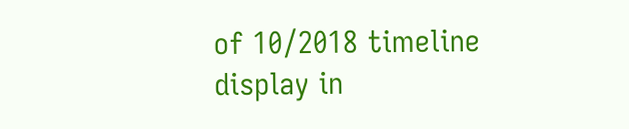of 10/2018 timeline display in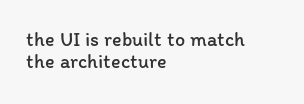the UI is rebuilt to match the architecture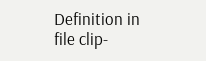Definition in file clip-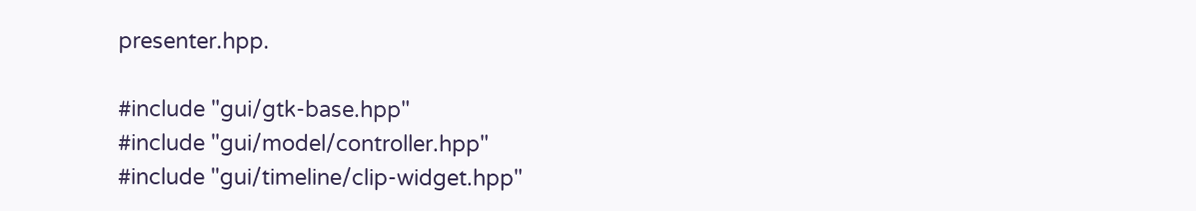presenter.hpp.

#include "gui/gtk-base.hpp"
#include "gui/model/controller.hpp"
#include "gui/timeline/clip-widget.hpp"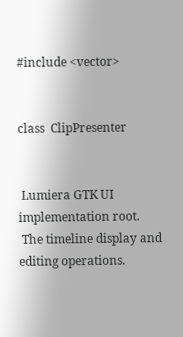#include <vector>


class  ClipPresenter


 Lumiera GTK UI implementation root.
 The timeline display and editing operations.